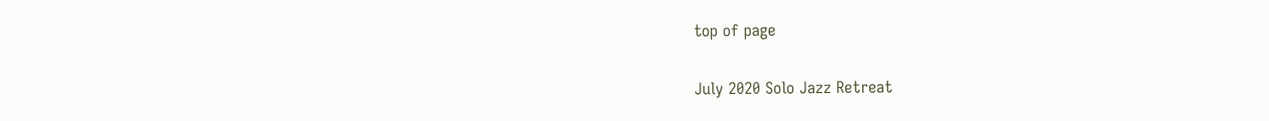top of page

July 2020 Solo Jazz Retreat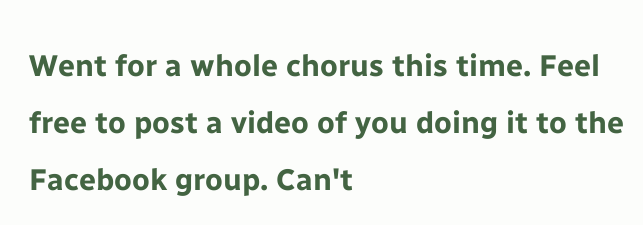Went for a whole chorus this time. Feel free to post a video of you doing it to the Facebook group. Can't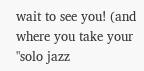wait to see you! (and where you take your "solo jazz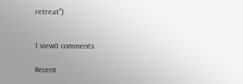retreat")


1 view0 comments

Recent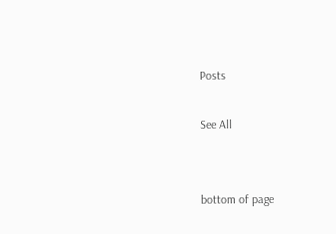Posts

See All


bottom of page